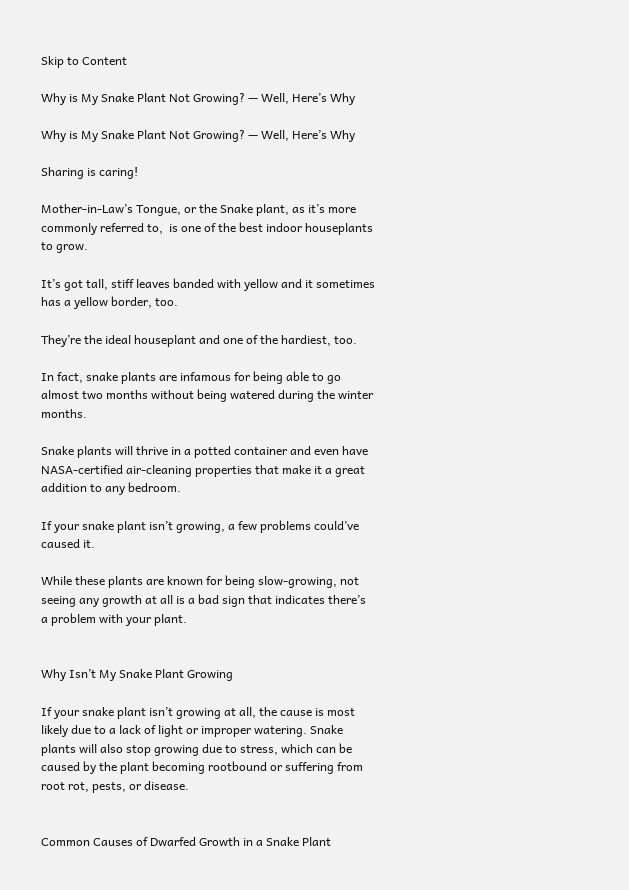Skip to Content

Why is My Snake Plant Not Growing? — Well, Here’s Why

Why is My Snake Plant Not Growing? — Well, Here’s Why

Sharing is caring!

Mother-in-Law’s Tongue, or the Snake plant, as it’s more commonly referred to,  is one of the best indoor houseplants to grow.

It’s got tall, stiff leaves banded with yellow and it sometimes has a yellow border, too.

They’re the ideal houseplant and one of the hardiest, too.

In fact, snake plants are infamous for being able to go almost two months without being watered during the winter months.

Snake plants will thrive in a potted container and even have NASA-certified air-cleaning properties that make it a great addition to any bedroom.

If your snake plant isn’t growing, a few problems could’ve caused it.

While these plants are known for being slow-growing, not seeing any growth at all is a bad sign that indicates there’s a problem with your plant.


Why Isn’t My Snake Plant Growing

If your snake plant isn’t growing at all, the cause is most likely due to a lack of light or improper watering. Snake plants will also stop growing due to stress, which can be caused by the plant becoming rootbound or suffering from root rot, pests, or disease.


Common Causes of Dwarfed Growth in a Snake Plant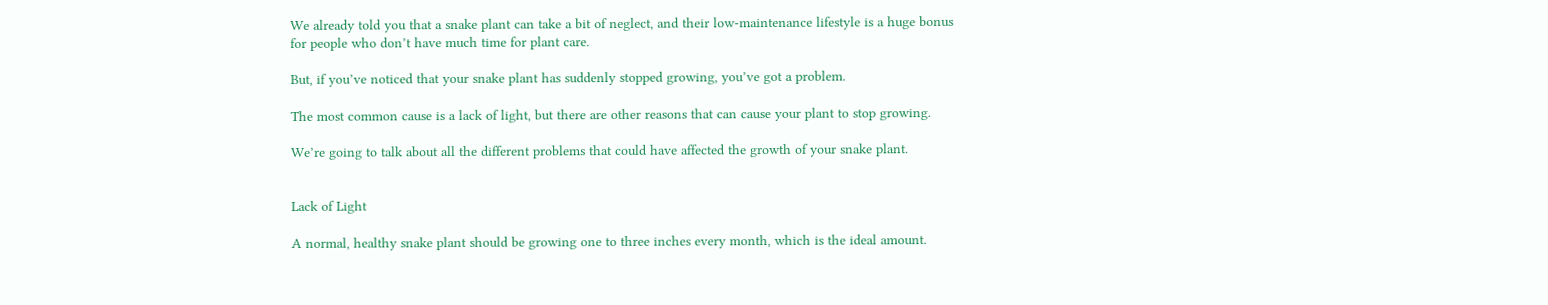We already told you that a snake plant can take a bit of neglect, and their low-maintenance lifestyle is a huge bonus for people who don’t have much time for plant care.

But, if you’ve noticed that your snake plant has suddenly stopped growing, you’ve got a problem.

The most common cause is a lack of light, but there are other reasons that can cause your plant to stop growing.

We’re going to talk about all the different problems that could have affected the growth of your snake plant.


Lack of Light

A normal, healthy snake plant should be growing one to three inches every month, which is the ideal amount.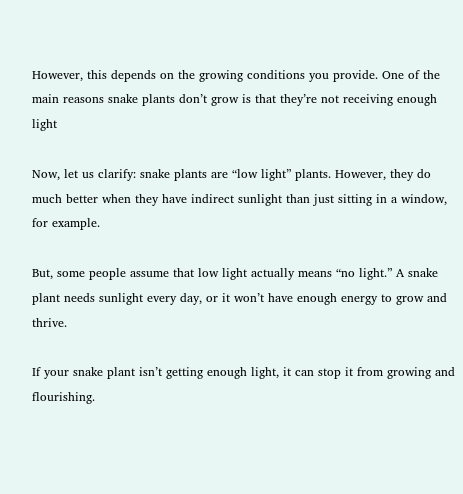However, this depends on the growing conditions you provide. One of the main reasons snake plants don’t grow is that they’re not receiving enough light

Now, let us clarify: snake plants are “low light” plants. However, they do much better when they have indirect sunlight than just sitting in a window, for example.

But, some people assume that low light actually means “no light.” A snake plant needs sunlight every day, or it won’t have enough energy to grow and thrive.

If your snake plant isn’t getting enough light, it can stop it from growing and flourishing.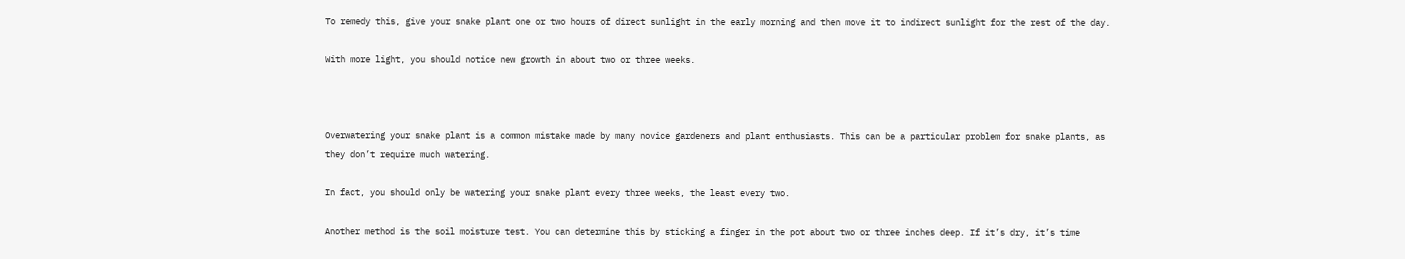To remedy this, give your snake plant one or two hours of direct sunlight in the early morning and then move it to indirect sunlight for the rest of the day.

With more light, you should notice new growth in about two or three weeks.



Overwatering your snake plant is a common mistake made by many novice gardeners and plant enthusiasts. This can be a particular problem for snake plants, as they don’t require much watering.

In fact, you should only be watering your snake plant every three weeks, the least every two.

Another method is the soil moisture test. You can determine this by sticking a finger in the pot about two or three inches deep. If it’s dry, it’s time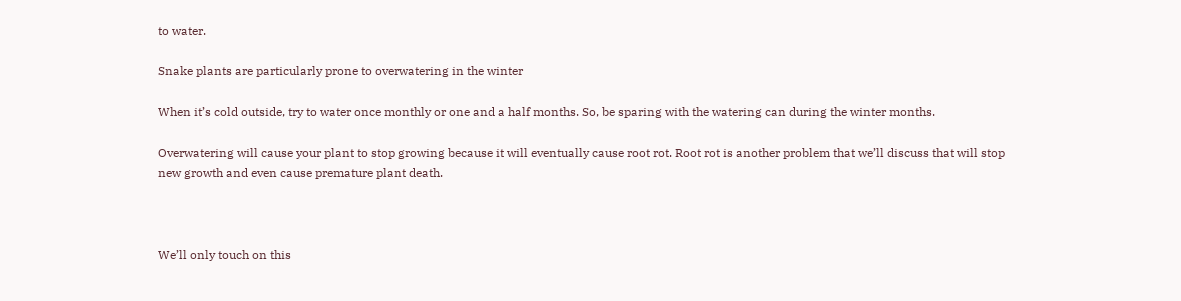to water.

Snake plants are particularly prone to overwatering in the winter

When it’s cold outside, try to water once monthly or one and a half months. So, be sparing with the watering can during the winter months.

Overwatering will cause your plant to stop growing because it will eventually cause root rot. Root rot is another problem that we’ll discuss that will stop new growth and even cause premature plant death.



We’ll only touch on this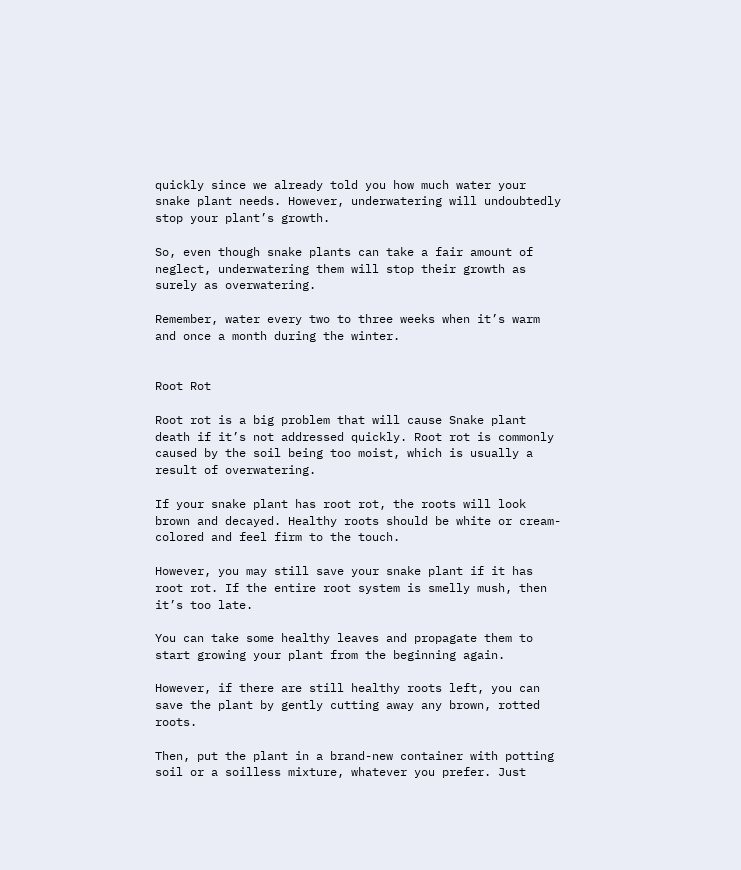quickly since we already told you how much water your snake plant needs. However, underwatering will undoubtedly stop your plant’s growth.

So, even though snake plants can take a fair amount of neglect, underwatering them will stop their growth as surely as overwatering.

Remember, water every two to three weeks when it’s warm and once a month during the winter.


Root Rot

Root rot is a big problem that will cause Snake plant death if it’s not addressed quickly. Root rot is commonly caused by the soil being too moist, which is usually a result of overwatering.

If your snake plant has root rot, the roots will look brown and decayed. Healthy roots should be white or cream-colored and feel firm to the touch.

However, you may still save your snake plant if it has root rot. If the entire root system is smelly mush, then it’s too late.

You can take some healthy leaves and propagate them to start growing your plant from the beginning again.

However, if there are still healthy roots left, you can save the plant by gently cutting away any brown, rotted roots.

Then, put the plant in a brand-new container with potting soil or a soilless mixture, whatever you prefer. Just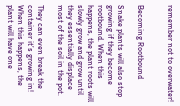remember not to overwater!


Becoming Rootbound

Snake plants will also stop growing if they become rootbound. When this happens, the plant roots will slowly grow and grow until they essentially displace most of the soil in the pot.

They can even break the container it’s growing in! When this happens, the plant will have one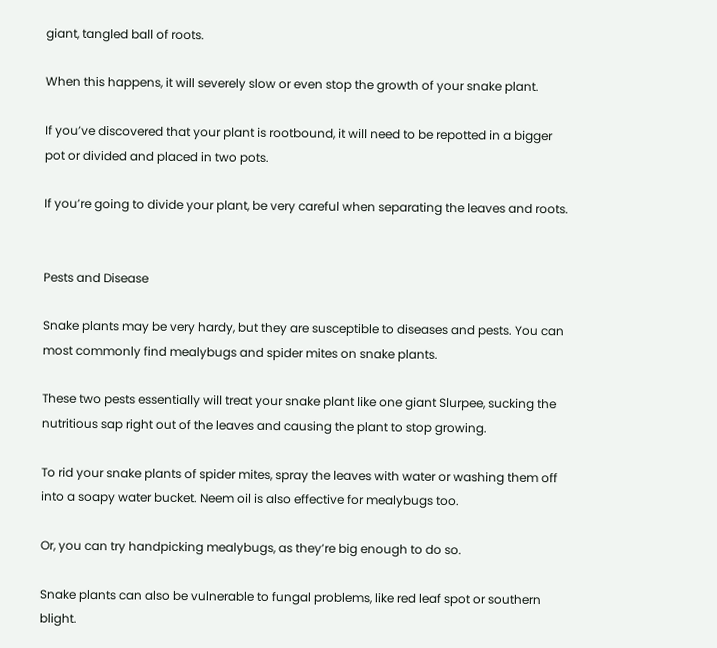giant, tangled ball of roots.

When this happens, it will severely slow or even stop the growth of your snake plant.

If you’ve discovered that your plant is rootbound, it will need to be repotted in a bigger pot or divided and placed in two pots.

If you’re going to divide your plant, be very careful when separating the leaves and roots.


Pests and Disease

Snake plants may be very hardy, but they are susceptible to diseases and pests. You can most commonly find mealybugs and spider mites on snake plants.

These two pests essentially will treat your snake plant like one giant Slurpee, sucking the nutritious sap right out of the leaves and causing the plant to stop growing.

To rid your snake plants of spider mites, spray the leaves with water or washing them off into a soapy water bucket. Neem oil is also effective for mealybugs too.

Or, you can try handpicking mealybugs, as they’re big enough to do so.

Snake plants can also be vulnerable to fungal problems, like red leaf spot or southern blight.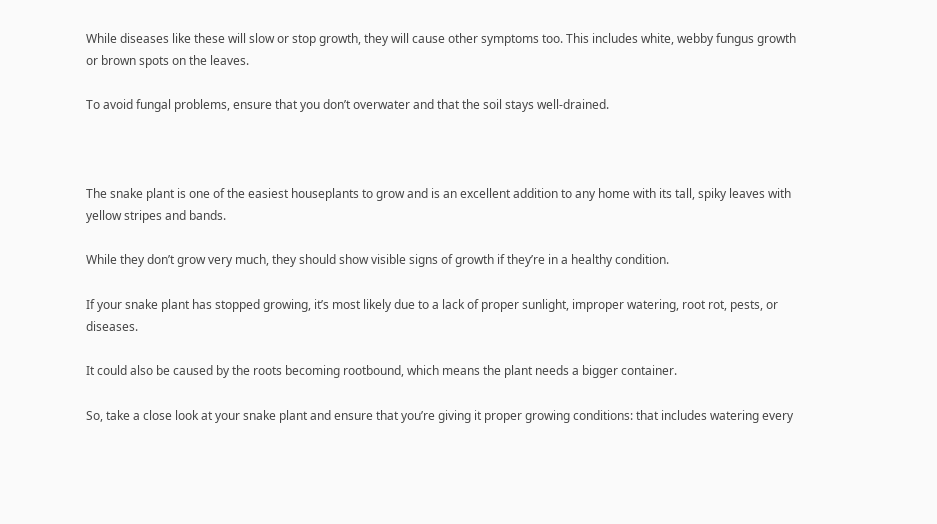While diseases like these will slow or stop growth, they will cause other symptoms too. This includes white, webby fungus growth or brown spots on the leaves.

To avoid fungal problems, ensure that you don’t overwater and that the soil stays well-drained.



The snake plant is one of the easiest houseplants to grow and is an excellent addition to any home with its tall, spiky leaves with yellow stripes and bands.

While they don’t grow very much, they should show visible signs of growth if they’re in a healthy condition.

If your snake plant has stopped growing, it’s most likely due to a lack of proper sunlight, improper watering, root rot, pests, or diseases.

It could also be caused by the roots becoming rootbound, which means the plant needs a bigger container.

So, take a close look at your snake plant and ensure that you’re giving it proper growing conditions: that includes watering every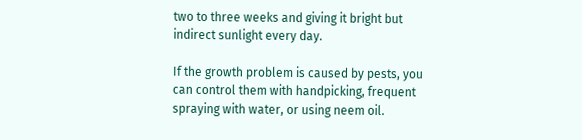two to three weeks and giving it bright but indirect sunlight every day.

If the growth problem is caused by pests, you can control them with handpicking, frequent spraying with water, or using neem oil.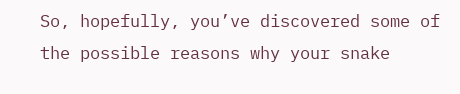So, hopefully, you’ve discovered some of the possible reasons why your snake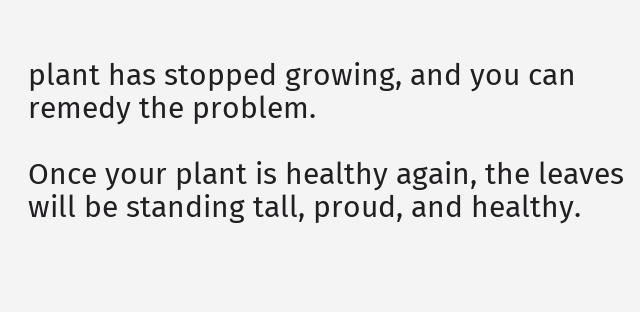plant has stopped growing, and you can remedy the problem.

Once your plant is healthy again, the leaves will be standing tall, proud, and healthy.